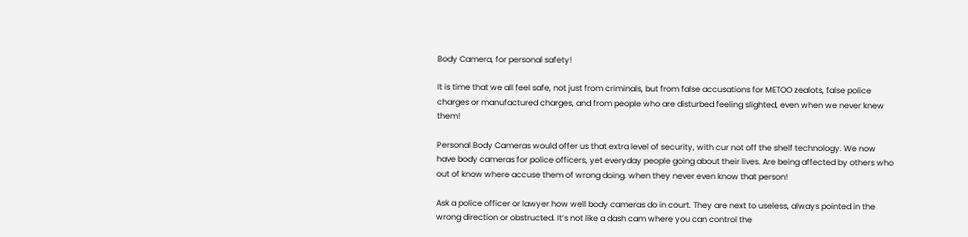Body Camera, for personal safety!

It is time that we all feel safe, not just from criminals, but from false accusations for METOO zealots, false police charges or manufactured charges, and from people who are disturbed feeling slighted, even when we never knew them!

Personal Body Cameras would offer us that extra level of security, with cur not off the shelf technology. We now have body cameras for police officers, yet everyday people going about their lives. Are being affected by others who out of know where accuse them of wrong doing. when they never even know that person!

Ask a police officer or lawyer how well body cameras do in court. They are next to useless, always pointed in the wrong direction or obstructed. It’s not like a dash cam where you can control the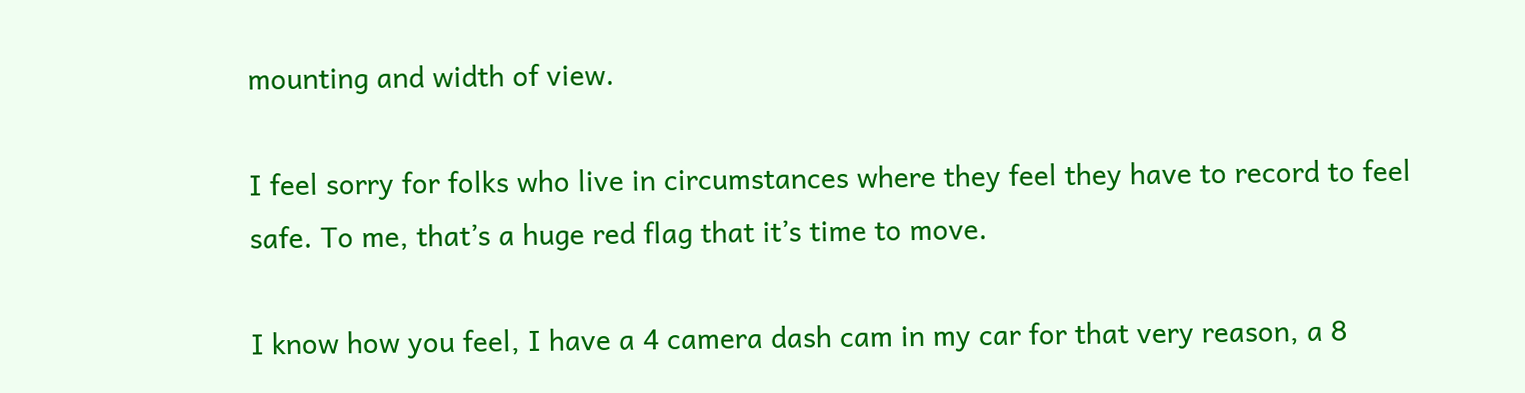mounting and width of view.

I feel sorry for folks who live in circumstances where they feel they have to record to feel safe. To me, that’s a huge red flag that it’s time to move.

I know how you feel, I have a 4 camera dash cam in my car for that very reason, a 8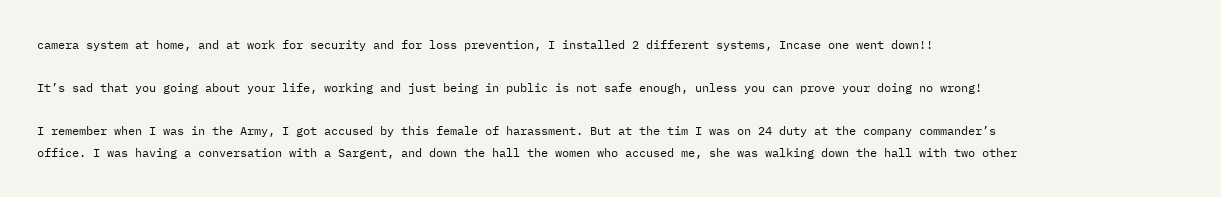camera system at home, and at work for security and for loss prevention, I installed 2 different systems, Incase one went down!!

It’s sad that you going about your life, working and just being in public is not safe enough, unless you can prove your doing no wrong!

I remember when I was in the Army, I got accused by this female of harassment. But at the tim I was on 24 duty at the company commander’s office. I was having a conversation with a Sargent, and down the hall the women who accused me, she was walking down the hall with two other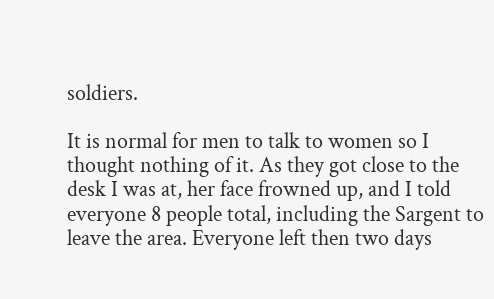soldiers.

It is normal for men to talk to women so I thought nothing of it. As they got close to the desk I was at, her face frowned up, and I told everyone 8 people total, including the Sargent to leave the area. Everyone left then two days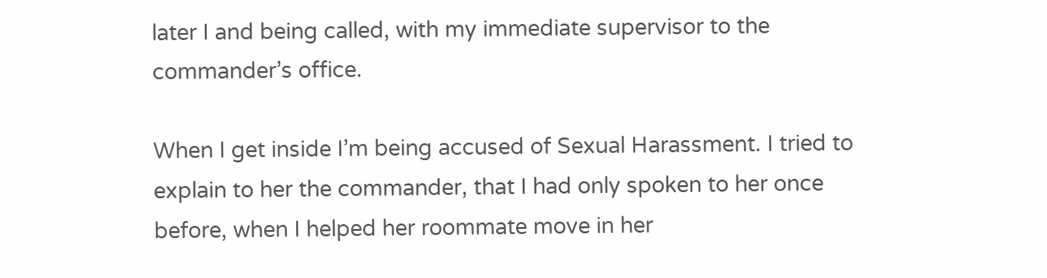later I and being called, with my immediate supervisor to the commander’s office.

When I get inside I’m being accused of Sexual Harassment. I tried to explain to her the commander, that I had only spoken to her once before, when I helped her roommate move in her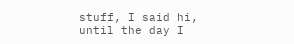stuff, I said hi, until the day I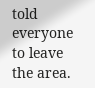told everyone to leave the area.